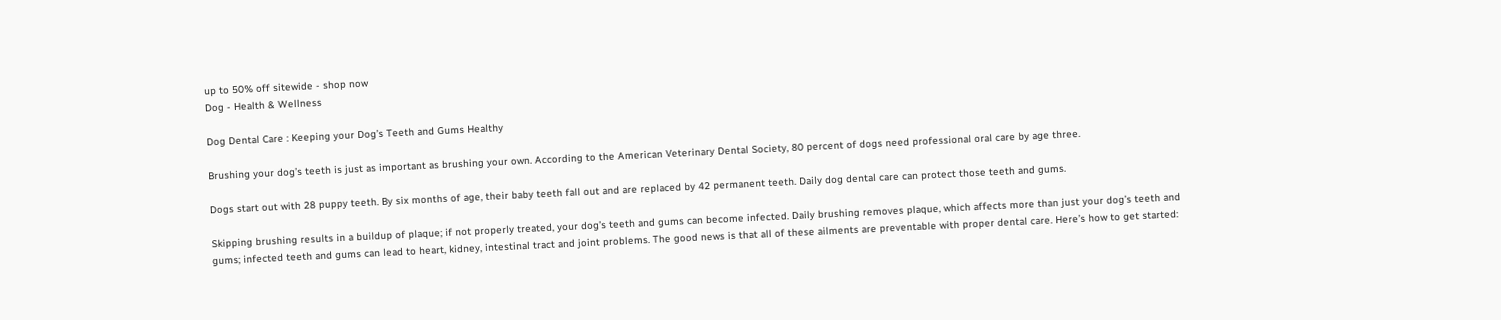up to 50% off sitewide - shop now
Dog - Health & Wellness

Dog Dental Care : Keeping your Dog’s Teeth and Gums Healthy

Brushing your dog’s teeth is just as important as brushing your own. According to the American Veterinary Dental Society, 80 percent of dogs need professional oral care by age three.

Dogs start out with 28 puppy teeth. By six months of age, their baby teeth fall out and are replaced by 42 permanent teeth. Daily dog dental care can protect those teeth and gums.

Skipping brushing results in a buildup of plaque; if not properly treated, your dog’s teeth and gums can become infected. Daily brushing removes plaque, which affects more than just your dog’s teeth and gums; infected teeth and gums can lead to heart, kidney, intestinal tract and joint problems. The good news is that all of these ailments are preventable with proper dental care. Here’s how to get started: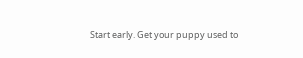Start early. Get your puppy used to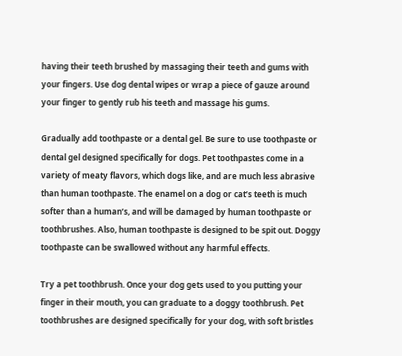having their teeth brushed by massaging their teeth and gums with your fingers. Use dog dental wipes or wrap a piece of gauze around your finger to gently rub his teeth and massage his gums.

Gradually add toothpaste or a dental gel. Be sure to use toothpaste or dental gel designed specifically for dogs. Pet toothpastes come in a variety of meaty flavors, which dogs like, and are much less abrasive than human toothpaste. The enamel on a dog or cat’s teeth is much softer than a human’s, and will be damaged by human toothpaste or toothbrushes. Also, human toothpaste is designed to be spit out. Doggy toothpaste can be swallowed without any harmful effects.

Try a pet toothbrush. Once your dog gets used to you putting your finger in their mouth, you can graduate to a doggy toothbrush. Pet toothbrushes are designed specifically for your dog, with soft bristles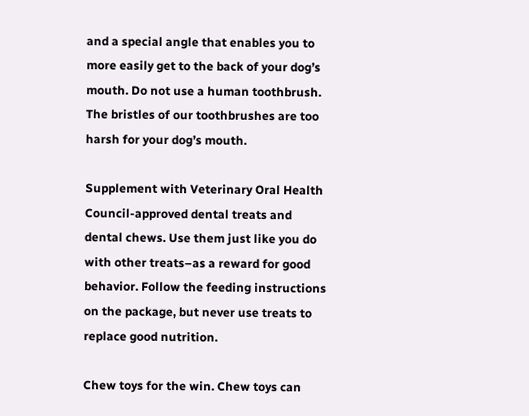and a special angle that enables you to more easily get to the back of your dog’s mouth. Do not use a human toothbrush. The bristles of our toothbrushes are too harsh for your dog’s mouth.

Supplement with Veterinary Oral Health Council-approved dental treats and dental chews. Use them just like you do with other treats–as a reward for good behavior. Follow the feeding instructions on the package, but never use treats to replace good nutrition.

Chew toys for the win. Chew toys can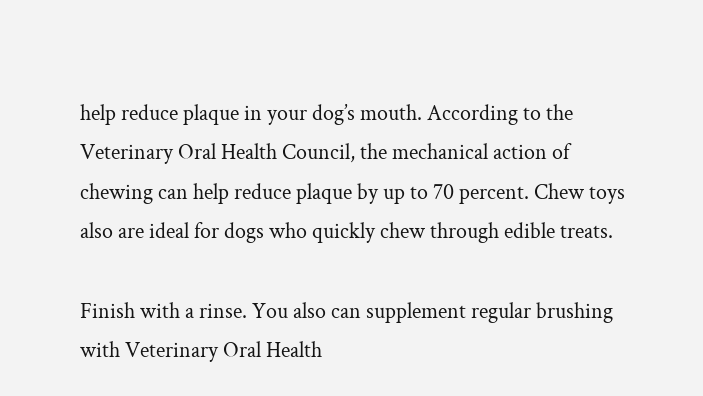help reduce plaque in your dog’s mouth. According to the Veterinary Oral Health Council, the mechanical action of chewing can help reduce plaque by up to 70 percent. Chew toys also are ideal for dogs who quickly chew through edible treats.

Finish with a rinse. You also can supplement regular brushing with Veterinary Oral Health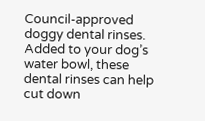Council-approved doggy dental rinses. Added to your dog’s water bowl, these dental rinses can help cut down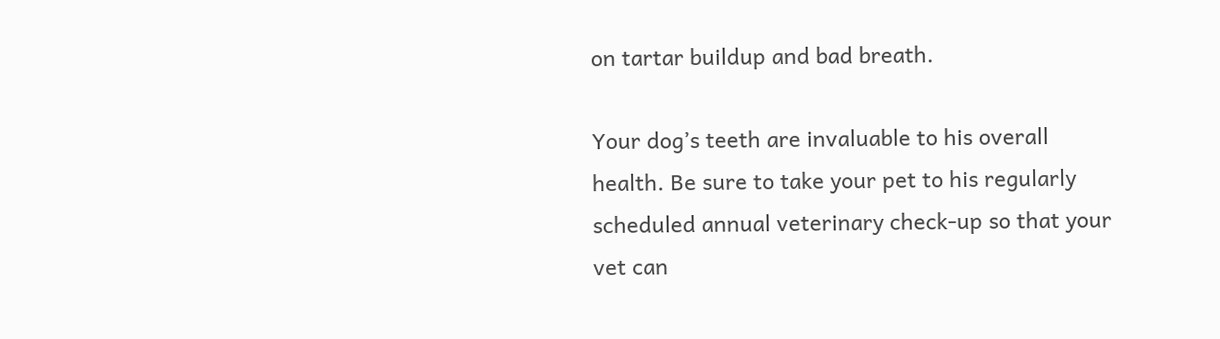on tartar buildup and bad breath.

Your dog’s teeth are invaluable to his overall health. Be sure to take your pet to his regularly scheduled annual veterinary check-up so that your vet can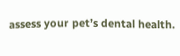assess your pet’s dental health.